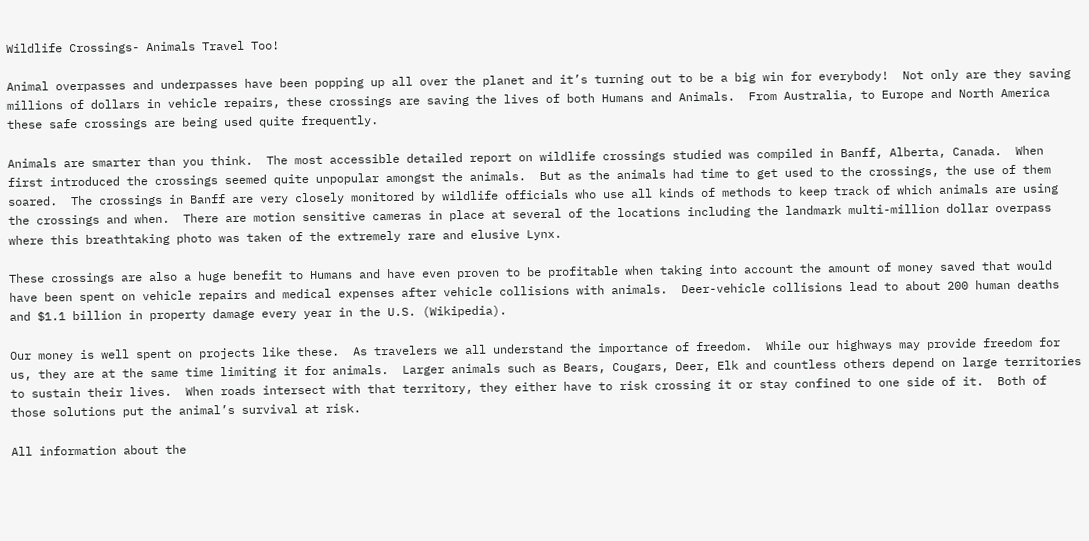Wildlife Crossings- Animals Travel Too!

Animal overpasses and underpasses have been popping up all over the planet and it’s turning out to be a big win for everybody!  Not only are they saving millions of dollars in vehicle repairs, these crossings are saving the lives of both Humans and Animals.  From Australia, to Europe and North America these safe crossings are being used quite frequently.

Animals are smarter than you think.  The most accessible detailed report on wildlife crossings studied was compiled in Banff, Alberta, Canada.  When first introduced the crossings seemed quite unpopular amongst the animals.  But as the animals had time to get used to the crossings, the use of them soared.  The crossings in Banff are very closely monitored by wildlife officials who use all kinds of methods to keep track of which animals are using the crossings and when.  There are motion sensitive cameras in place at several of the locations including the landmark multi-million dollar overpass where this breathtaking photo was taken of the extremely rare and elusive Lynx.

These crossings are also a huge benefit to Humans and have even proven to be profitable when taking into account the amount of money saved that would have been spent on vehicle repairs and medical expenses after vehicle collisions with animals.  Deer-vehicle collisions lead to about 200 human deaths and $1.1 billion in property damage every year in the U.S. (Wikipedia).

Our money is well spent on projects like these.  As travelers we all understand the importance of freedom.  While our highways may provide freedom for us, they are at the same time limiting it for animals.  Larger animals such as Bears, Cougars, Deer, Elk and countless others depend on large territories to sustain their lives.  When roads intersect with that territory, they either have to risk crossing it or stay confined to one side of it.  Both of those solutions put the animal’s survival at risk.

All information about the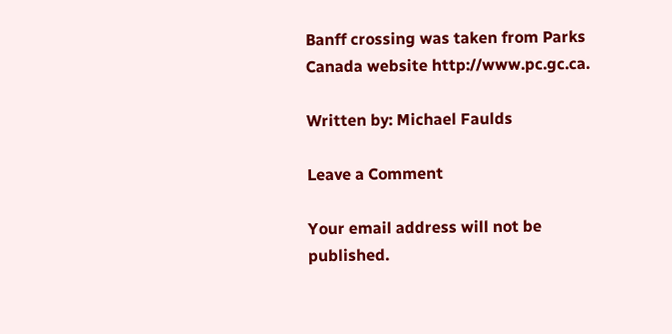Banff crossing was taken from Parks Canada website http://www.pc.gc.ca.

Written by: Michael Faulds

Leave a Comment

Your email address will not be published.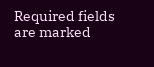Required fields are marked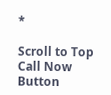*

Scroll to Top
Call Now Button